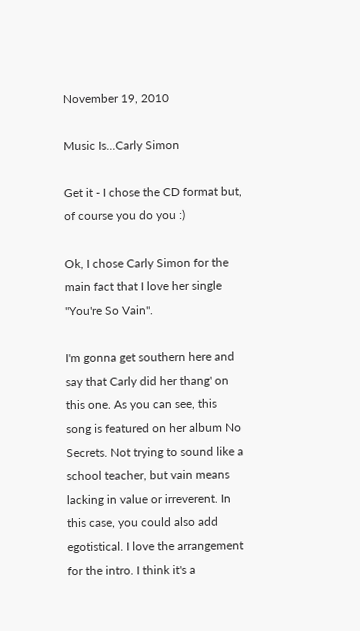November 19, 2010

Music Is...Carly Simon

Get it - I chose the CD format but, of course you do you :)

Ok, I chose Carly Simon for the main fact that I love her single "You're So Vain".

I'm gonna get southern here and say that Carly did her thang' on this one. As you can see, this song is featured on her album No Secrets. Not trying to sound like a school teacher, but vain means lacking in value or irreverent. In this case, you could also add egotistical. I love the arrangement for the intro. I think it's a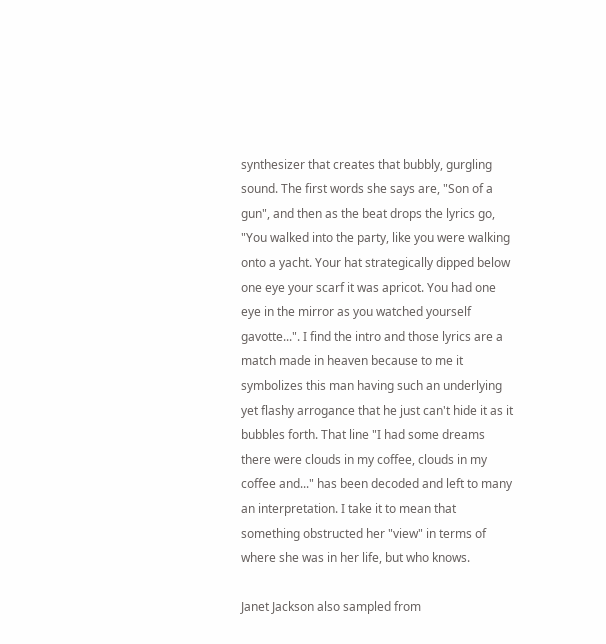synthesizer that creates that bubbly, gurgling sound. The first words she says are, "Son of a gun", and then as the beat drops the lyrics go, "You walked into the party, like you were walking onto a yacht. Your hat strategically dipped below one eye your scarf it was apricot. You had one eye in the mirror as you watched yourself gavotte...". I find the intro and those lyrics are a match made in heaven because to me it symbolizes this man having such an underlying yet flashy arrogance that he just can't hide it as it bubbles forth. That line "I had some dreams there were clouds in my coffee, clouds in my coffee and..." has been decoded and left to many an interpretation. I take it to mean that something obstructed her "view" in terms of where she was in her life, but who knows.

Janet Jackson also sampled from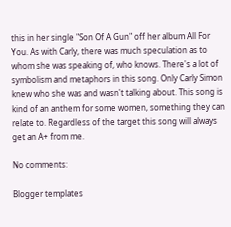this in her single "Son Of A Gun" off her album All For You. As with Carly, there was much speculation as to whom she was speaking of, who knows. There's a lot of symbolism and metaphors in this song. Only Carly Simon knew who she was and wasn't talking about. This song is kind of an anthem for some women, something they can relate to. Regardless of the target this song will always get an A+ from me.

No comments:

Blogger templates